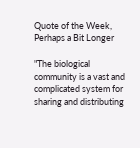Quote of the Week, Perhaps a Bit Longer

"The biological community is a vast and complicated system for sharing and distributing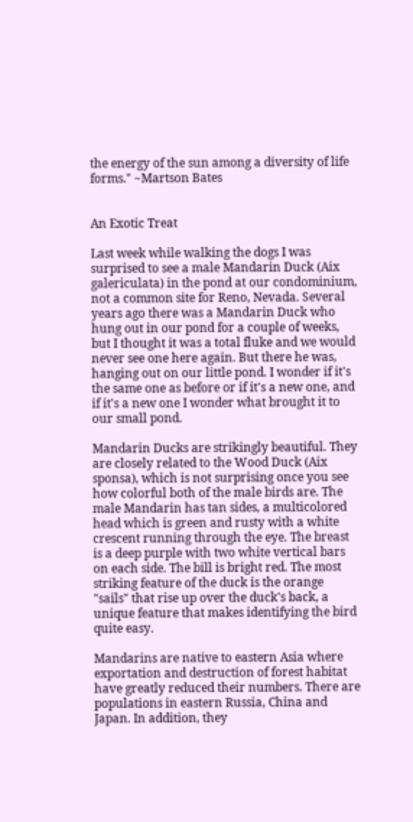the energy of the sun among a diversity of life forms." ~Martson Bates


An Exotic Treat

Last week while walking the dogs I was surprised to see a male Mandarin Duck (Aix galericulata) in the pond at our condominium, not a common site for Reno, Nevada. Several years ago there was a Mandarin Duck who hung out in our pond for a couple of weeks, but I thought it was a total fluke and we would never see one here again. But there he was, hanging out on our little pond. I wonder if it's the same one as before or if it's a new one, and if it's a new one I wonder what brought it to our small pond.

Mandarin Ducks are strikingly beautiful. They are closely related to the Wood Duck (Aix sponsa), which is not surprising once you see how colorful both of the male birds are. The male Mandarin has tan sides, a multicolored head which is green and rusty with a white crescent running through the eye. The breast is a deep purple with two white vertical bars on each side. The bill is bright red. The most striking feature of the duck is the orange "sails" that rise up over the duck's back, a unique feature that makes identifying the bird quite easy.

Mandarins are native to eastern Asia where exportation and destruction of forest habitat have greatly reduced their numbers. There are populations in eastern Russia, China and Japan. In addition, they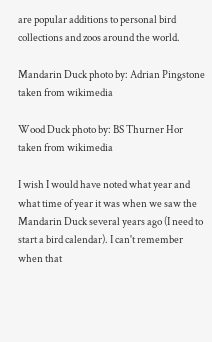are popular additions to personal bird collections and zoos around the world.

Mandarin Duck photo by: Adrian Pingstone taken from wikimedia

Wood Duck photo by: BS Thurner Hor taken from wikimedia

I wish I would have noted what year and what time of year it was when we saw the Mandarin Duck several years ago (I need to start a bird calendar). I can't remember when that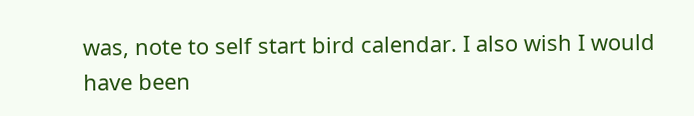was, note to self start bird calendar. I also wish I would have been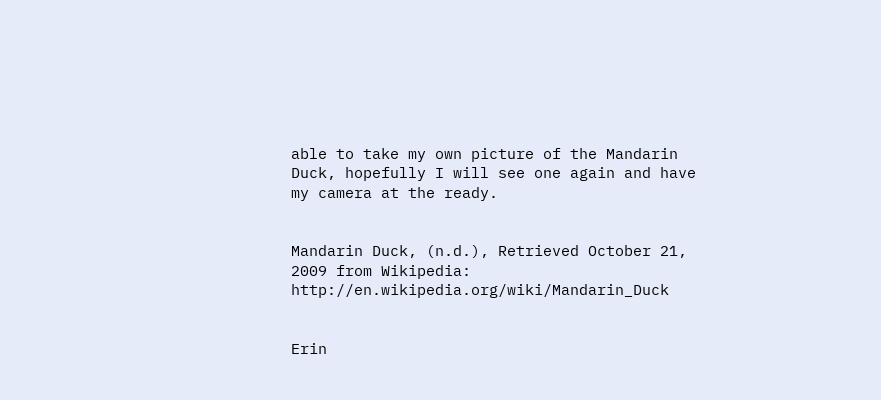able to take my own picture of the Mandarin Duck, hopefully I will see one again and have my camera at the ready.


Mandarin Duck, (n.d.), Retrieved October 21, 2009 from Wikipedia: http://en.wikipedia.org/wiki/Mandarin_Duck


Erin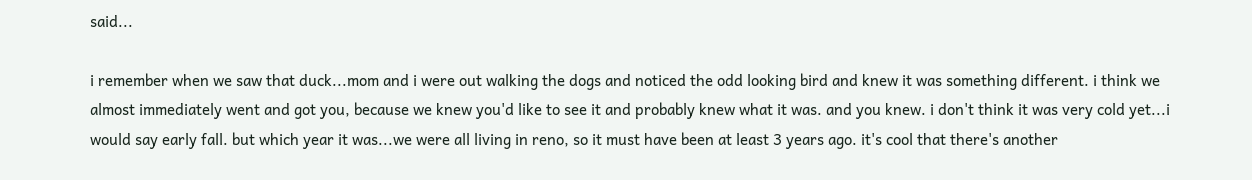said...

i remember when we saw that duck...mom and i were out walking the dogs and noticed the odd looking bird and knew it was something different. i think we almost immediately went and got you, because we knew you'd like to see it and probably knew what it was. and you knew. i don't think it was very cold yet...i would say early fall. but which year it was...we were all living in reno, so it must have been at least 3 years ago. it's cool that there's another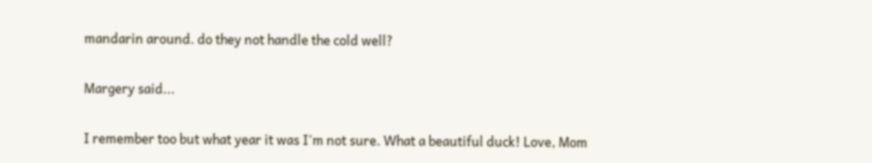mandarin around. do they not handle the cold well?

Margery said...

I remember too but what year it was I'm not sure. What a beautiful duck! Love, Mom